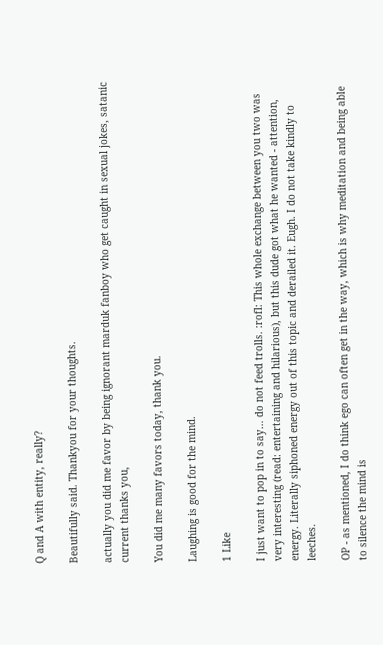Q and A with entity, really?

Beautifully said. Thankyou for your thoughts.

actually you did me favor by being ignorant marduk fanboy who get caught in sexual jokes, satanic current thanks you,

You did me many favors today, thank you.

Laughing is good for the mind.

1 Like

I just want to pop in to say… do not feed trolls. :rofl: This whole exchange between you two was very interesting (read: entertaining and hilarious), but this dude got what he wanted - attention, energy. Literally siphoned energy out of this topic and derailed it. Eugh. I do not take kindly to leeches.

OP - as mentioned, I do think ego can often get in the way, which is why meditation and being able to silence the mind is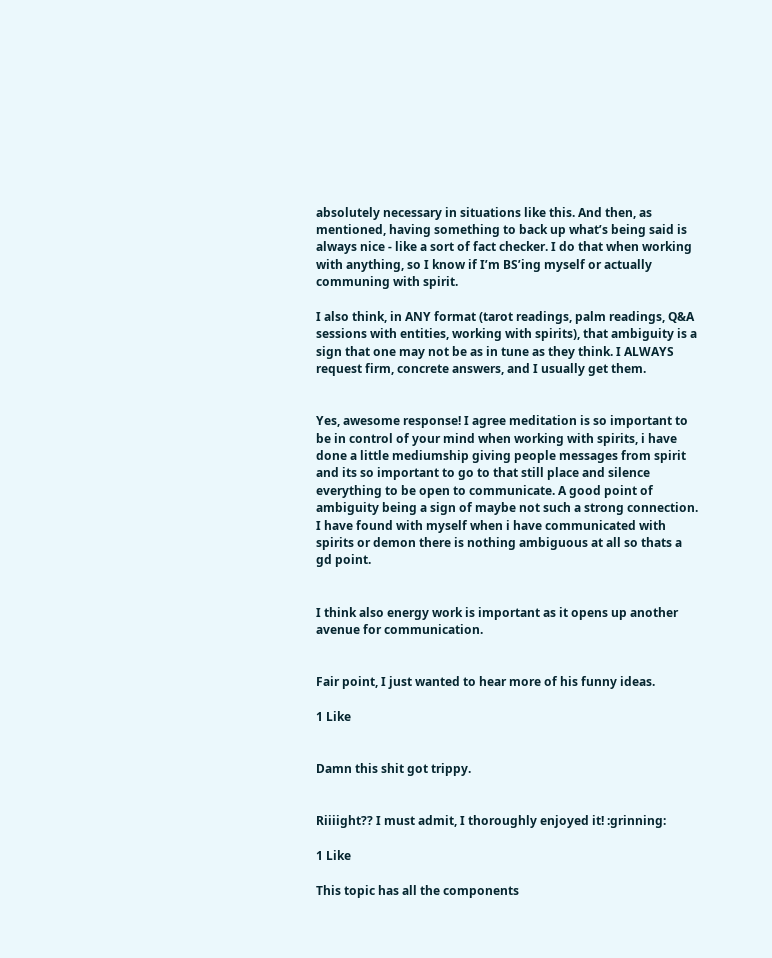absolutely necessary in situations like this. And then, as mentioned, having something to back up what’s being said is always nice - like a sort of fact checker. I do that when working with anything, so I know if I’m BS’ing myself or actually communing with spirit.

I also think, in ANY format (tarot readings, palm readings, Q&A sessions with entities, working with spirits), that ambiguity is a sign that one may not be as in tune as they think. I ALWAYS request firm, concrete answers, and I usually get them.


Yes, awesome response! I agree meditation is so important to be in control of your mind when working with spirits, i have done a little mediumship giving people messages from spirit and its so important to go to that still place and silence everything to be open to communicate. A good point of ambiguity being a sign of maybe not such a strong connection. I have found with myself when i have communicated with spirits or demon there is nothing ambiguous at all so thats a gd point.


I think also energy work is important as it opens up another avenue for communication.


Fair point, I just wanted to hear more of his funny ideas.

1 Like


Damn this shit got trippy.


Riiiight?? I must admit, I thoroughly enjoyed it! :grinning:

1 Like

This topic has all the components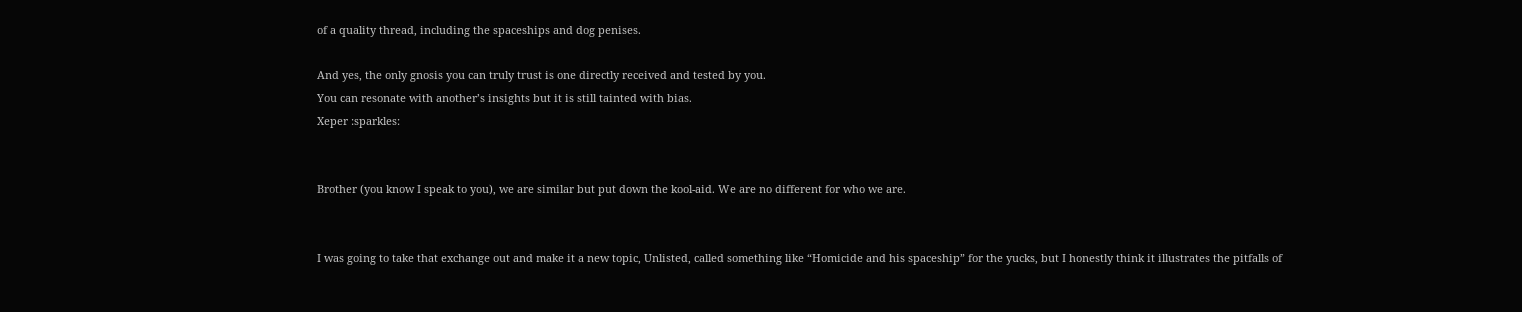of a quality thread, including the spaceships and dog penises.

And yes, the only gnosis you can truly trust is one directly received and tested by you.
You can resonate with another’s insights but it is still tainted with bias.
Xeper :sparkles:


Brother (you know I speak to you), we are similar but put down the kool-aid. We are no different for who we are.


I was going to take that exchange out and make it a new topic, Unlisted, called something like “Homicide and his spaceship” for the yucks, but I honestly think it illustrates the pitfalls of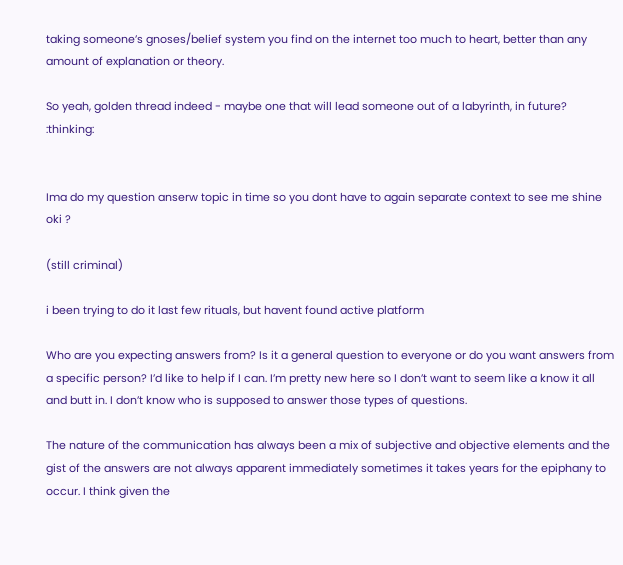taking someone’s gnoses/belief system you find on the internet too much to heart, better than any amount of explanation or theory.

So yeah, golden thread indeed - maybe one that will lead someone out of a labyrinth, in future? :thinking:


Ima do my question anserw topic in time so you dont have to again separate context to see me shine oki ?

(still criminal)

i been trying to do it last few rituals, but havent found active platform

Who are you expecting answers from? Is it a general question to everyone or do you want answers from a specific person? I’d like to help if I can. I’m pretty new here so I don’t want to seem like a know it all and butt in. I don’t know who is supposed to answer those types of questions.

The nature of the communication has always been a mix of subjective and objective elements and the gist of the answers are not always apparent immediately sometimes it takes years for the epiphany to occur. I think given the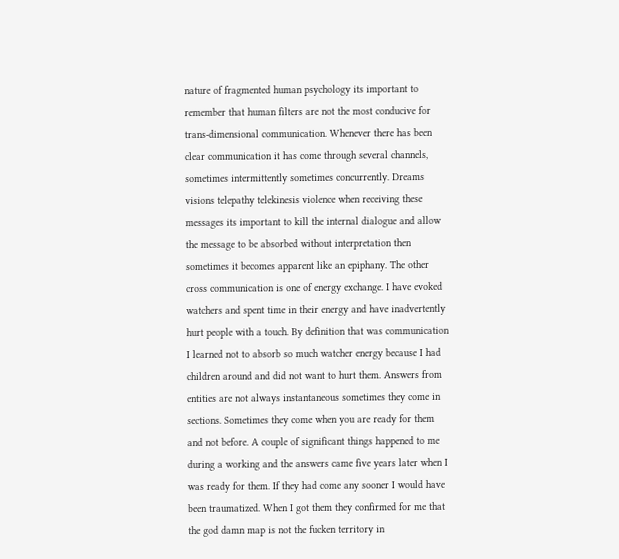nature of fragmented human psychology its important to remember that human filters are not the most conducive for trans-dimensional communication. Whenever there has been clear communication it has come through several channels, sometimes intermittently sometimes concurrently. Dreams visions telepathy telekinesis violence when receiving these messages its important to kill the internal dialogue and allow the message to be absorbed without interpretation then sometimes it becomes apparent like an epiphany. The other cross communication is one of energy exchange. I have evoked watchers and spent time in their energy and have inadvertently hurt people with a touch. By definition that was communication I learned not to absorb so much watcher energy because I had children around and did not want to hurt them. Answers from entities are not always instantaneous sometimes they come in sections. Sometimes they come when you are ready for them and not before. A couple of significant things happened to me during a working and the answers came five years later when I was ready for them. If they had come any sooner I would have been traumatized. When I got them they confirmed for me that the god damn map is not the fucken territory in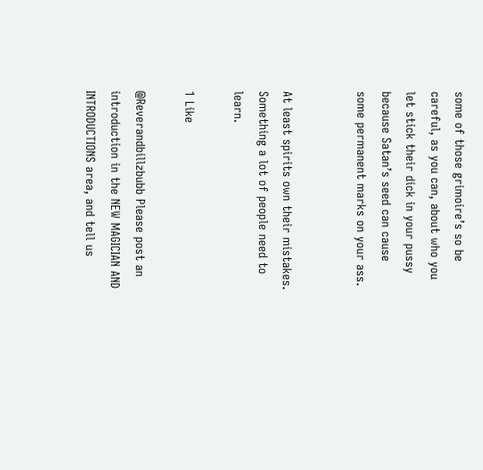some of those grimoire’s so be careful, as you can, about who you let stick their dick in your pussy because Satan’s seed can cause some permanent marks on your ass.


At least spirits own their mistakes. Something a lot of people need to learn.

1 Like

@Reverandbillzbubb Please post an introduction in the NEW MAGICIAN AND INTRODUCTIONS area, and tell us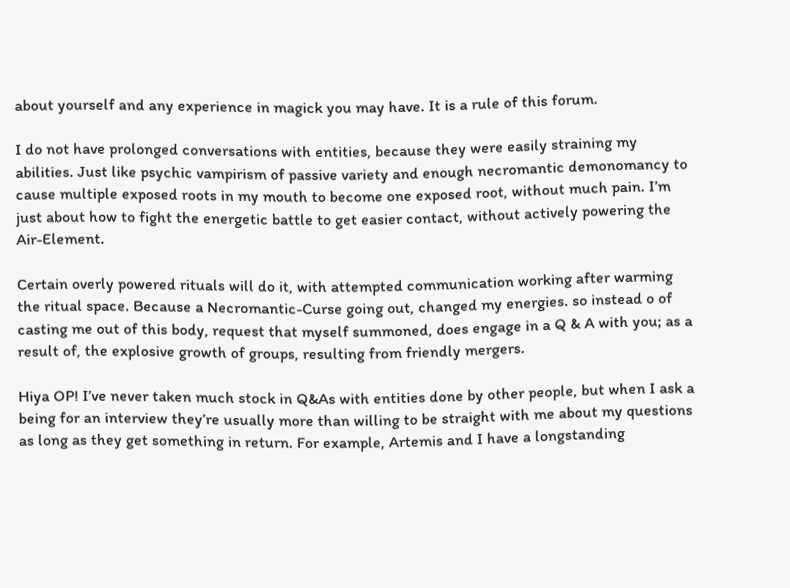about yourself and any experience in magick you may have. It is a rule of this forum.

I do not have prolonged conversations with entities, because they were easily straining my abilities. Just like psychic vampirism of passive variety and enough necromantic demonomancy to cause multiple exposed roots in my mouth to become one exposed root, without much pain. I’m just about how to fight the energetic battle to get easier contact, without actively powering the Air-Element.

Certain overly powered rituals will do it, with attempted communication working after warming the ritual space. Because a Necromantic-Curse going out, changed my energies. so instead o of casting me out of this body, request that myself summoned, does engage in a Q & A with you; as a result of, the explosive growth of groups, resulting from friendly mergers.

Hiya OP! I’ve never taken much stock in Q&As with entities done by other people, but when I ask a being for an interview they’re usually more than willing to be straight with me about my questions as long as they get something in return. For example, Artemis and I have a longstanding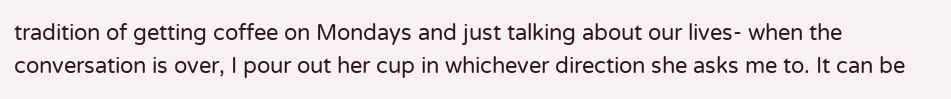tradition of getting coffee on Mondays and just talking about our lives- when the conversation is over, I pour out her cup in whichever direction she asks me to. It can be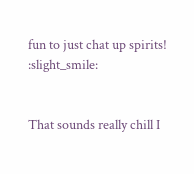fun to just chat up spirits! :slight_smile:


That sounds really chill I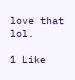love that lol.

1 Like